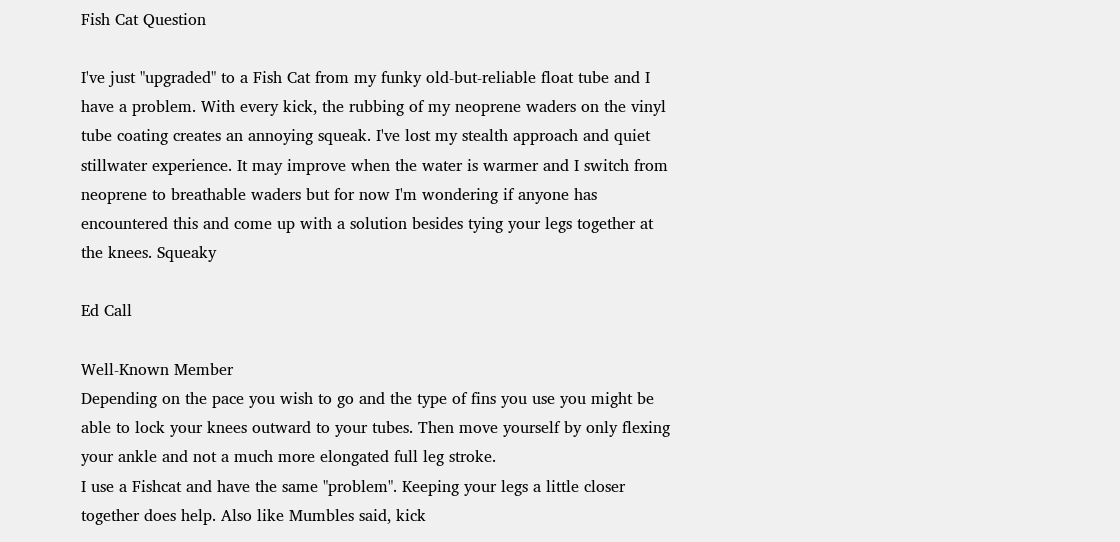Fish Cat Question

I've just "upgraded" to a Fish Cat from my funky old-but-reliable float tube and I have a problem. With every kick, the rubbing of my neoprene waders on the vinyl tube coating creates an annoying squeak. I've lost my stealth approach and quiet stillwater experience. It may improve when the water is warmer and I switch from neoprene to breathable waders but for now I'm wondering if anyone has encountered this and come up with a solution besides tying your legs together at the knees. Squeaky

Ed Call

Well-Known Member
Depending on the pace you wish to go and the type of fins you use you might be able to lock your knees outward to your tubes. Then move yourself by only flexing your ankle and not a much more elongated full leg stroke.
I use a Fishcat and have the same "problem". Keeping your legs a little closer together does help. Also like Mumbles said, kick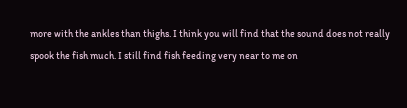more with the ankles than thighs. I think you will find that the sound does not really spook the fish much. I still find fish feeding very near to me on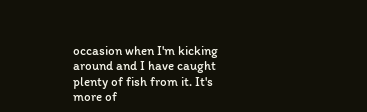occasion when I'm kicking around and I have caught plenty of fish from it. It's more of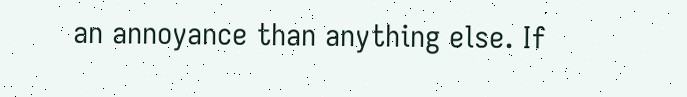an annoyance than anything else. If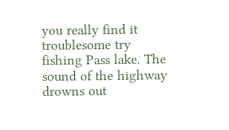you really find it troublesome try fishing Pass lake. The sound of the highway drowns out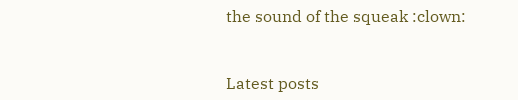the sound of the squeak :clown:


Latest posts